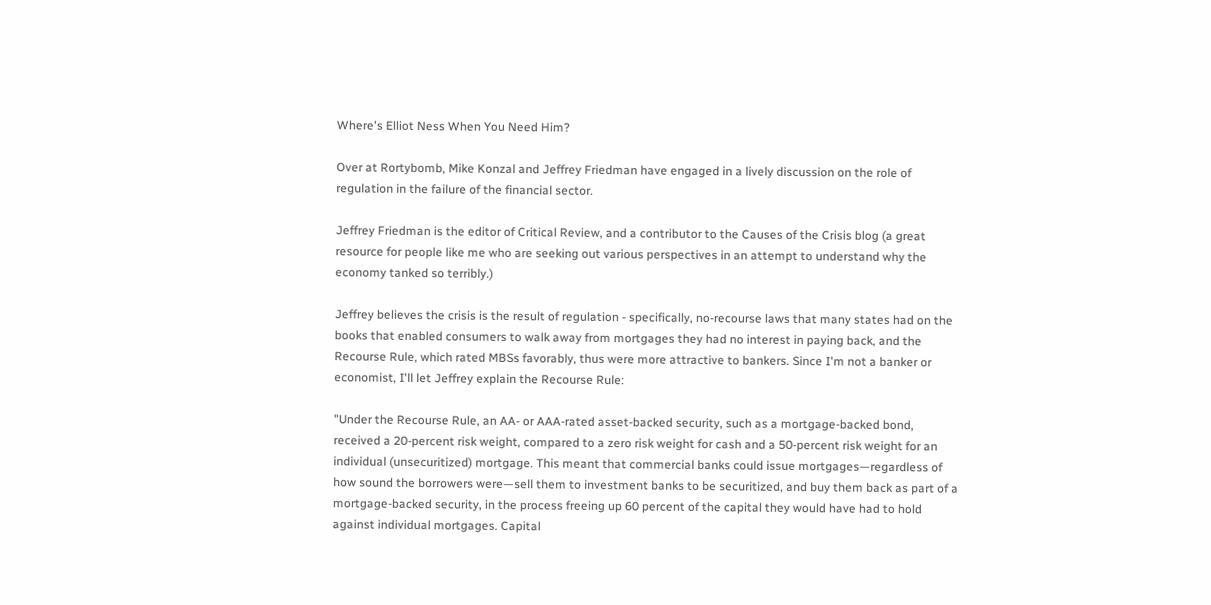Where's Elliot Ness When You Need Him?

Over at Rortybomb, Mike Konzal and Jeffrey Friedman have engaged in a lively discussion on the role of regulation in the failure of the financial sector.

Jeffrey Friedman is the editor of Critical Review, and a contributor to the Causes of the Crisis blog (a great resource for people like me who are seeking out various perspectives in an attempt to understand why the economy tanked so terribly.)

Jeffrey believes the crisis is the result of regulation - specifically, no-recourse laws that many states had on the books that enabled consumers to walk away from mortgages they had no interest in paying back, and the Recourse Rule, which rated MBSs favorably, thus were more attractive to bankers. Since I'm not a banker or economist, I'll let Jeffrey explain the Recourse Rule:

"Under the Recourse Rule, an AA- or AAA-rated asset-backed security, such as a mortgage-backed bond, received a 20-percent risk weight, compared to a zero risk weight for cash and a 50-percent risk weight for an individual (unsecuritized) mortgage. This meant that commercial banks could issue mortgages—regardless of how sound the borrowers were—sell them to investment banks to be securitized, and buy them back as part of a mortgage-backed security, in the process freeing up 60 percent of the capital they would have had to hold against individual mortgages. Capital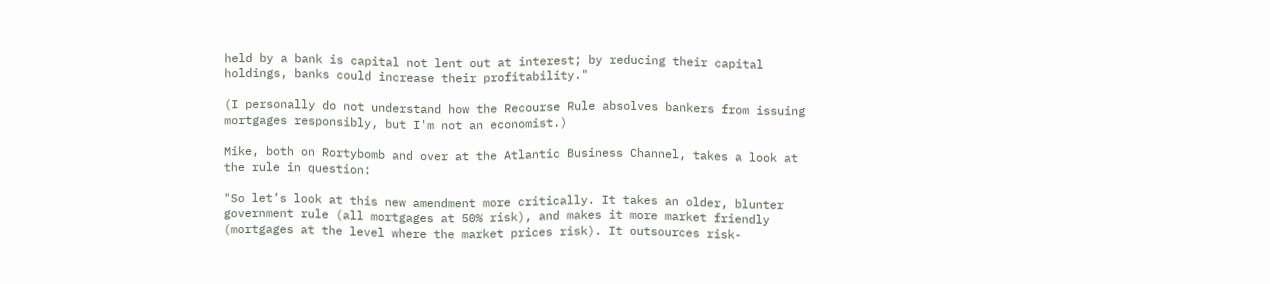held by a bank is capital not lent out at interest; by reducing their capital holdings, banks could increase their profitability."

(I personally do not understand how the Recourse Rule absolves bankers from issuing mortgages responsibly, but I'm not an economist.)

Mike, both on Rortybomb and over at the Atlantic Business Channel, takes a look at the rule in question:

"So let’s look at this new amendment more critically. It takes an older, blunter government rule (all mortgages at 50% risk), and makes it more market friendly (mortgages at the level where the market prices risk). It outsources risk-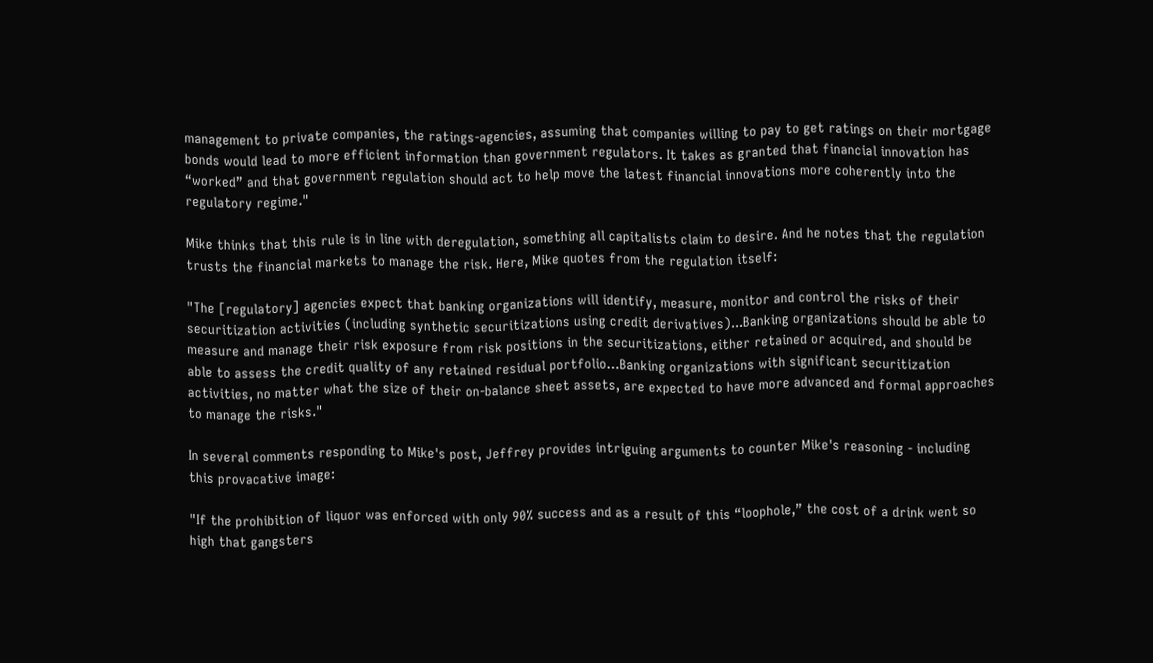management to private companies, the ratings-agencies, assuming that companies willing to pay to get ratings on their mortgage bonds would lead to more efficient information than government regulators. It takes as granted that financial innovation has “worked” and that government regulation should act to help move the latest financial innovations more coherently into the regulatory regime."

Mike thinks that this rule is in line with deregulation, something all capitalists claim to desire. And he notes that the regulation trusts the financial markets to manage the risk. Here, Mike quotes from the regulation itself:

"The [regulatory] agencies expect that banking organizations will identify, measure, monitor and control the risks of their securitization activities (including synthetic securitizations using credit derivatives)...Banking organizations should be able to measure and manage their risk exposure from risk positions in the securitizations, either retained or acquired, and should be able to assess the credit quality of any retained residual portfolio…Banking organizations with significant securitization activities, no matter what the size of their on-balance sheet assets, are expected to have more advanced and formal approaches to manage the risks."

In several comments responding to Mike's post, Jeffrey provides intriguing arguments to counter Mike's reasoning - including this provacative image:

"If the prohibition of liquor was enforced with only 90% success and as a result of this “loophole,” the cost of a drink went so high that gangsters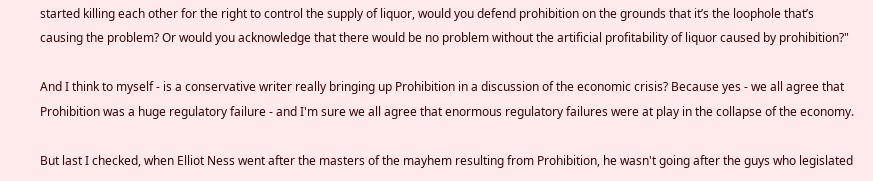started killing each other for the right to control the supply of liquor, would you defend prohibition on the grounds that it’s the loophole that’s causing the problem? Or would you acknowledge that there would be no problem without the artificial profitability of liquor caused by prohibition?"

And I think to myself - is a conservative writer really bringing up Prohibition in a discussion of the economic crisis? Because yes - we all agree that Prohibition was a huge regulatory failure - and I'm sure we all agree that enormous regulatory failures were at play in the collapse of the economy.

But last I checked, when Elliot Ness went after the masters of the mayhem resulting from Prohibition, he wasn't going after the guys who legislated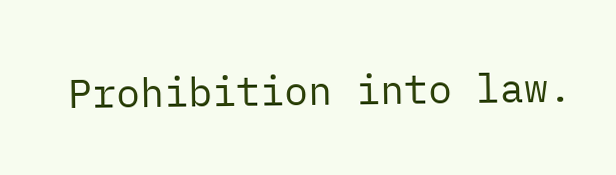Prohibition into law.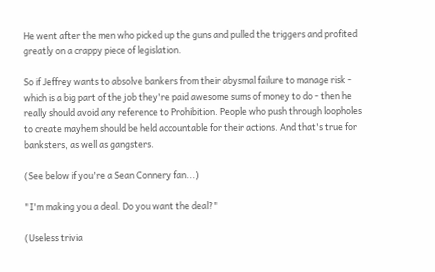He went after the men who picked up the guns and pulled the triggers and profited greatly on a crappy piece of legislation.

So if Jeffrey wants to absolve bankers from their abysmal failure to manage risk - which is a big part of the job they're paid awesome sums of money to do - then he really should avoid any reference to Prohibition. People who push through loopholes to create mayhem should be held accountable for their actions. And that's true for banksters, as well as gangsters.

(See below if you're a Sean Connery fan...)

"I'm making you a deal. Do you want the deal?"

(Useless trivia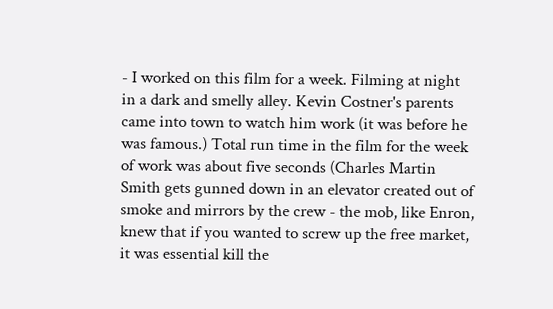- I worked on this film for a week. Filming at night in a dark and smelly alley. Kevin Costner's parents came into town to watch him work (it was before he was famous.) Total run time in the film for the week of work was about five seconds (Charles Martin Smith gets gunned down in an elevator created out of smoke and mirrors by the crew - the mob, like Enron, knew that if you wanted to screw up the free market, it was essential kill the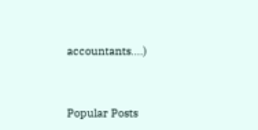accountants....)


Popular Posts